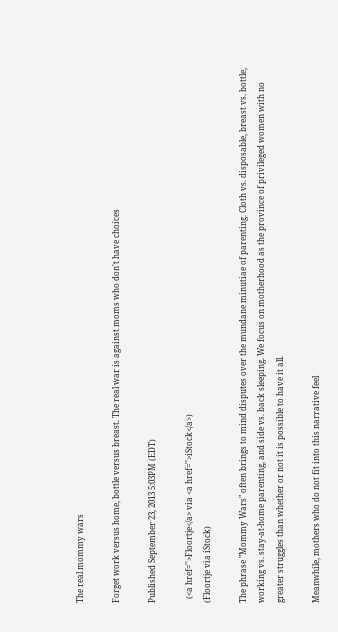The real mommy wars

Forget work versus home, bottle versus breast. The real war is against moms who don't have choices

Published September 23, 2013 5:03PM (EDT)

  (<a href=''>Floortje</a> via <a href=''>iStock</a>)
(Floortje via iStock)

The phrase "Mommy Wars" often brings to mind disputes over the mundane minutiae of parenting. Cloth vs. disposable, breast vs. bottle, working vs. stay-at-home parenting, and side vs. back sleeping. We focus on motherhood as the province of privileged women with no greater struggles than whether or not it is possible to have it all.

Meanwhile, mothers who do not fit into this narrative feel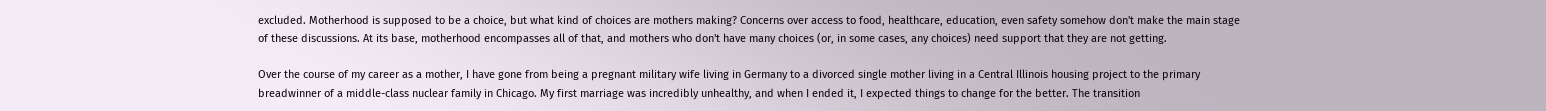excluded. Motherhood is supposed to be a choice, but what kind of choices are mothers making? Concerns over access to food, healthcare, education, even safety somehow don't make the main stage of these discussions. At its base, motherhood encompasses all of that, and mothers who don't have many choices (or, in some cases, any choices) need support that they are not getting.

Over the course of my career as a mother, I have gone from being a pregnant military wife living in Germany to a divorced single mother living in a Central Illinois housing project to the primary breadwinner of a middle-class nuclear family in Chicago. My first marriage was incredibly unhealthy, and when I ended it, I expected things to change for the better. The transition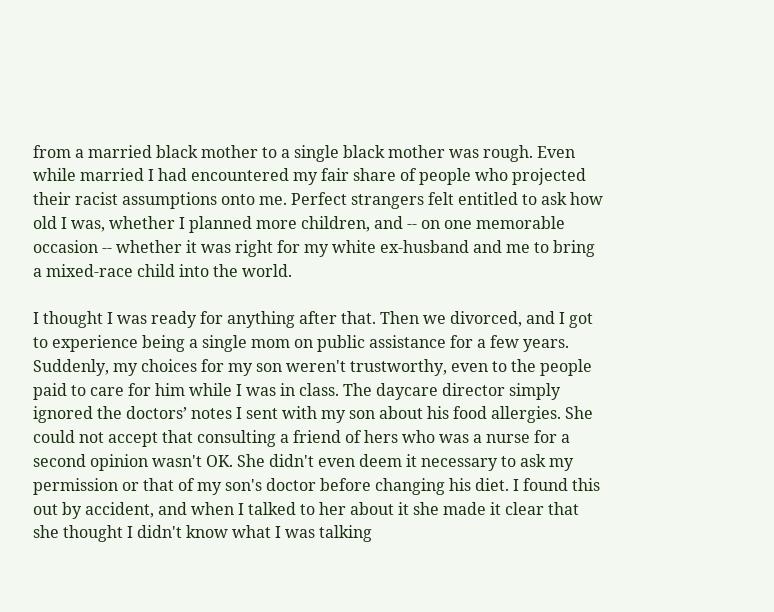from a married black mother to a single black mother was rough. Even while married I had encountered my fair share of people who projected their racist assumptions onto me. Perfect strangers felt entitled to ask how old I was, whether I planned more children, and -- on one memorable occasion -- whether it was right for my white ex-husband and me to bring a mixed-race child into the world.

I thought I was ready for anything after that. Then we divorced, and I got to experience being a single mom on public assistance for a few years. Suddenly, my choices for my son weren't trustworthy, even to the people paid to care for him while I was in class. The daycare director simply ignored the doctors’ notes I sent with my son about his food allergies. She could not accept that consulting a friend of hers who was a nurse for a second opinion wasn't OK. She didn't even deem it necessary to ask my permission or that of my son's doctor before changing his diet. I found this out by accident, and when I talked to her about it she made it clear that she thought I didn't know what I was talking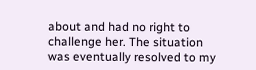about and had no right to challenge her. The situation was eventually resolved to my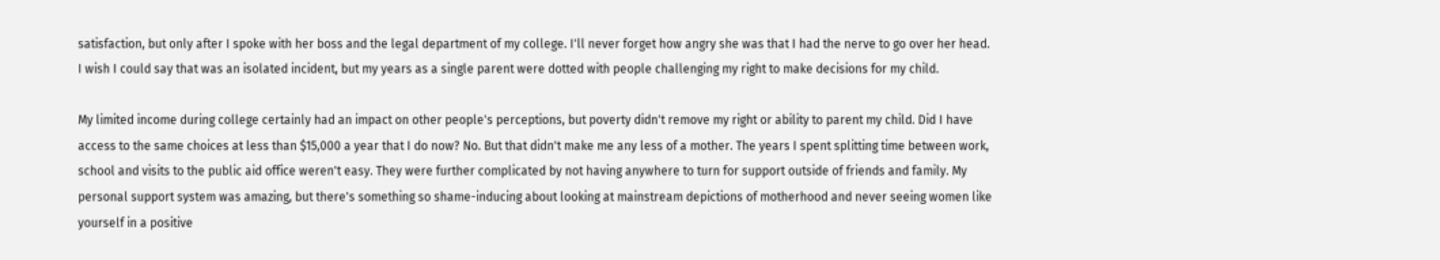satisfaction, but only after I spoke with her boss and the legal department of my college. I'll never forget how angry she was that I had the nerve to go over her head. I wish I could say that was an isolated incident, but my years as a single parent were dotted with people challenging my right to make decisions for my child.

My limited income during college certainly had an impact on other people's perceptions, but poverty didn't remove my right or ability to parent my child. Did I have access to the same choices at less than $15,000 a year that I do now? No. But that didn't make me any less of a mother. The years I spent splitting time between work, school and visits to the public aid office weren't easy. They were further complicated by not having anywhere to turn for support outside of friends and family. My personal support system was amazing, but there's something so shame-inducing about looking at mainstream depictions of motherhood and never seeing women like yourself in a positive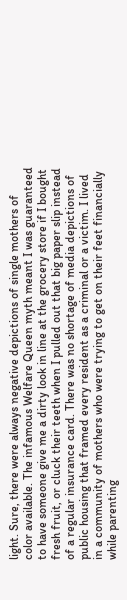light. Sure, there were always negative depictions of single mothers of color available. The infamous Welfare Queen myth meant I was guaranteed to have someone give me a dirty look in line at the grocery store if I bought fresh fruit, or cluck their teeth when I pulled out that big paper slip instead of a regular insurance card. There was no shortage of media depictions of public housing that framed every resident as a criminal or a victim. I lived in a community of mothers who were trying to get on their feet financially while parenting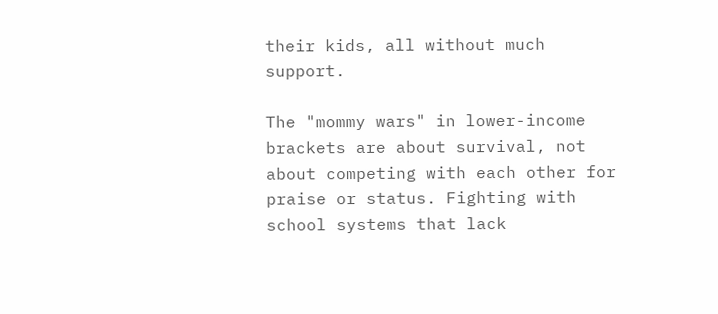their kids, all without much support.

The "mommy wars" in lower-income brackets are about survival, not about competing with each other for praise or status. Fighting with school systems that lack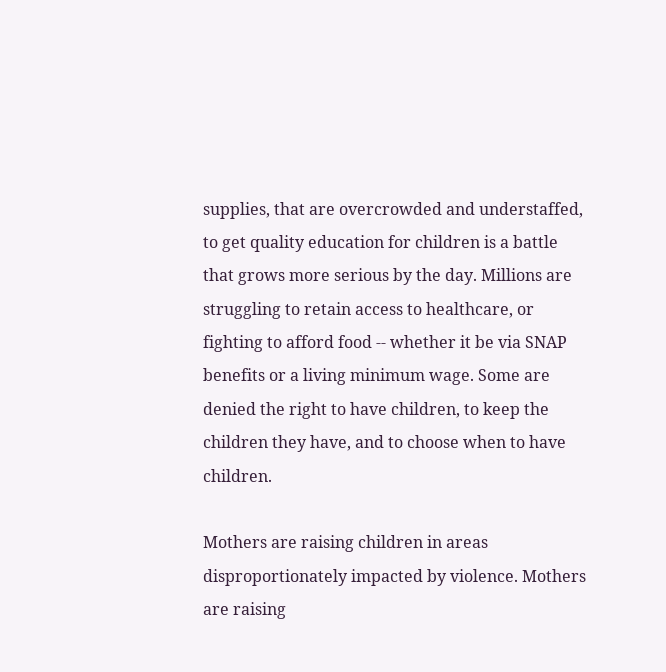supplies, that are overcrowded and understaffed, to get quality education for children is a battle that grows more serious by the day. Millions are struggling to retain access to healthcare, or fighting to afford food -- whether it be via SNAP benefits or a living minimum wage. Some are denied the right to have children, to keep the children they have, and to choose when to have children.

Mothers are raising children in areas disproportionately impacted by violence. Mothers are raising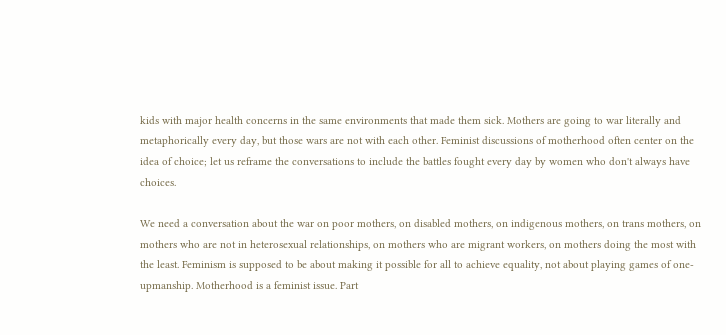kids with major health concerns in the same environments that made them sick. Mothers are going to war literally and metaphorically every day, but those wars are not with each other. Feminist discussions of motherhood often center on the idea of choice; let us reframe the conversations to include the battles fought every day by women who don't always have choices.

We need a conversation about the war on poor mothers, on disabled mothers, on indigenous mothers, on trans mothers, on mothers who are not in heterosexual relationships, on mothers who are migrant workers, on mothers doing the most with the least. Feminism is supposed to be about making it possible for all to achieve equality, not about playing games of one-upmanship. Motherhood is a feminist issue. Part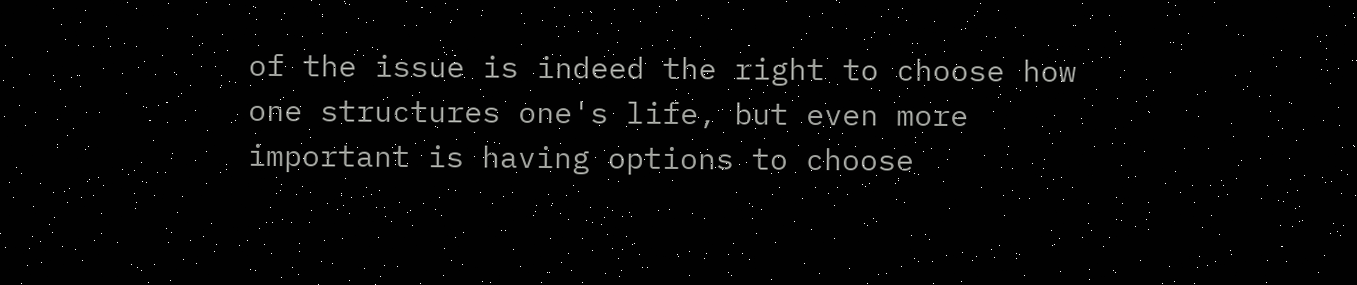of the issue is indeed the right to choose how one structures one's life, but even more important is having options to choose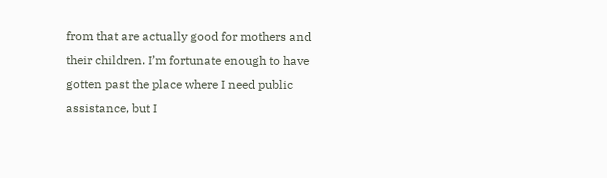from that are actually good for mothers and their children. I’m fortunate enough to have gotten past the place where I need public assistance, but I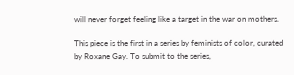will never forget feeling like a target in the war on mothers.

This piece is the first in a series by feminists of color, curated by Roxane Gay. To submit to the series,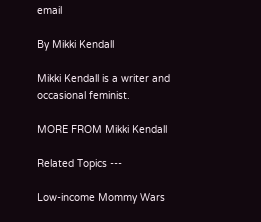email

By Mikki Kendall

Mikki Kendall is a writer and occasional feminist.

MORE FROM Mikki Kendall

Related Topics ---

Low-income Mommy Wars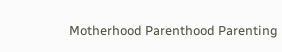Motherhood Parenthood Parenting